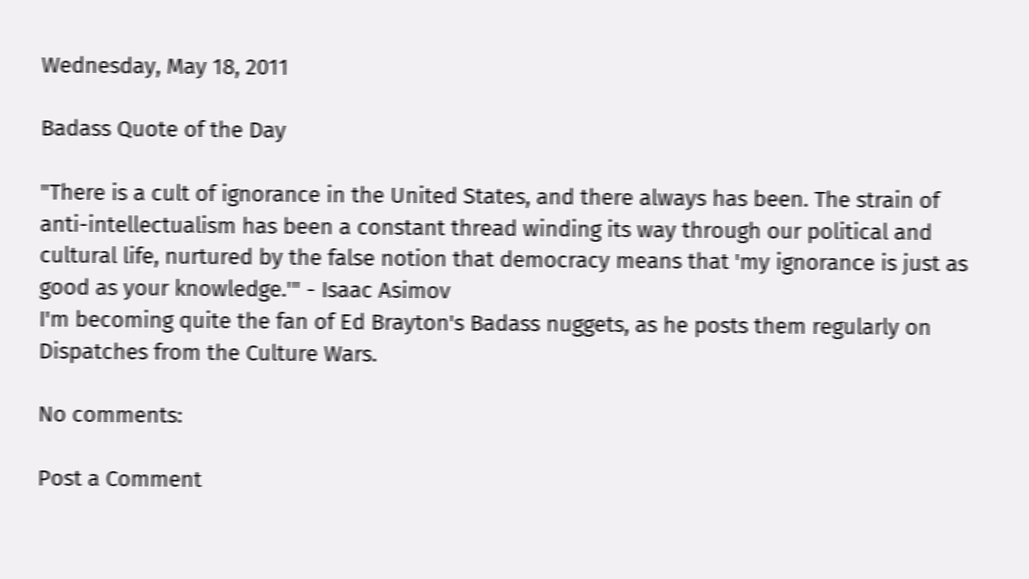Wednesday, May 18, 2011

Badass Quote of the Day

"There is a cult of ignorance in the United States, and there always has been. The strain of anti-intellectualism has been a constant thread winding its way through our political and cultural life, nurtured by the false notion that democracy means that 'my ignorance is just as good as your knowledge.'" - Isaac Asimov
I'm becoming quite the fan of Ed Brayton's Badass nuggets, as he posts them regularly on Dispatches from the Culture Wars.

No comments:

Post a Comment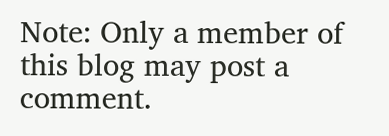Note: Only a member of this blog may post a comment.